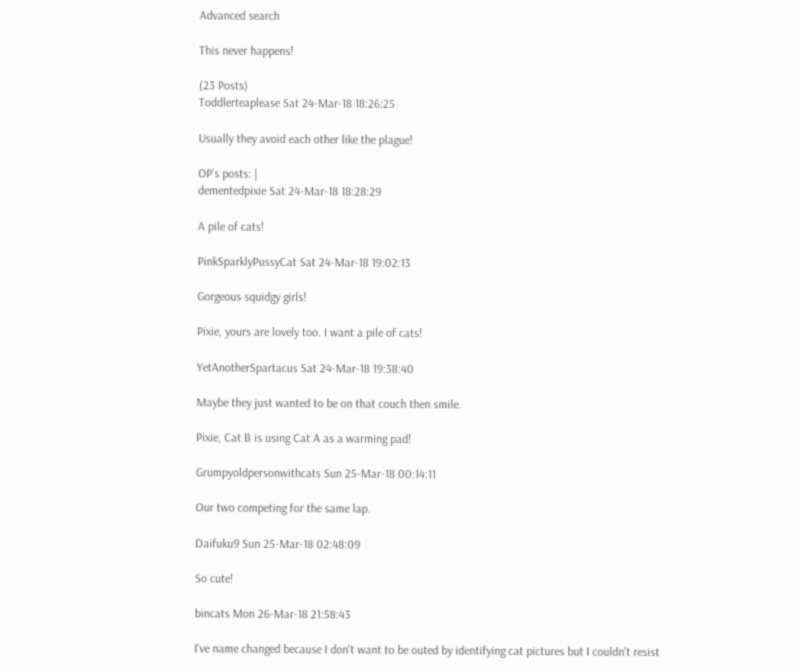Advanced search

This never happens!

(23 Posts)
Toddlerteaplease Sat 24-Mar-18 18:26:25

Usually they avoid each other like the plague!

OP’s posts: |
dementedpixie Sat 24-Mar-18 18:28:29

A pile of cats!

PinkSparklyPussyCat Sat 24-Mar-18 19:02:13

Gorgeous squidgy girls!

Pixie, yours are lovely too. I want a pile of cats!

YetAnotherSpartacus Sat 24-Mar-18 19:38:40

Maybe they just wanted to be on that couch then smile.

Pixie, Cat B is using Cat A as a warming pad!

Grumpyoldpersonwithcats Sun 25-Mar-18 00:14:11

Our two competing for the same lap.

Daifuku9 Sun 25-Mar-18 02:48:09

So cute!

bincats Mon 26-Mar-18 21:58:43

I've name changed because I don't want to be outed by identifying cat pictures but I couldn't resist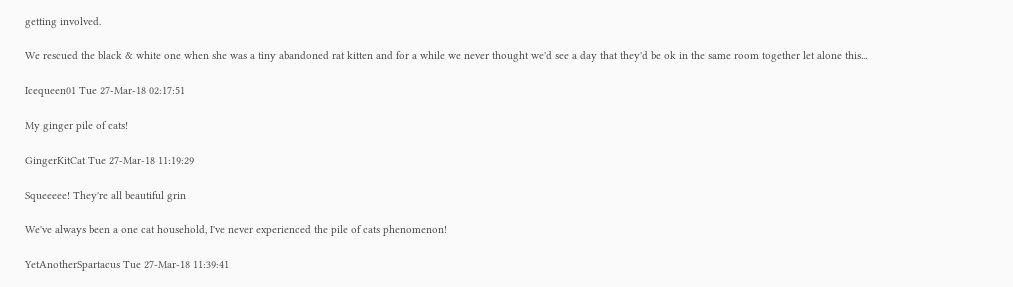getting involved.

We rescued the black & white one when she was a tiny abandoned rat kitten and for a while we never thought we'd see a day that they'd be ok in the same room together let alone this...

Icequeen01 Tue 27-Mar-18 02:17:51

My ginger pile of cats!

GingerKitCat Tue 27-Mar-18 11:19:29

Squeeeee! They're all beautiful grin

We've always been a one cat household, I've never experienced the pile of cats phenomenon!

YetAnotherSpartacus Tue 27-Mar-18 11:39:41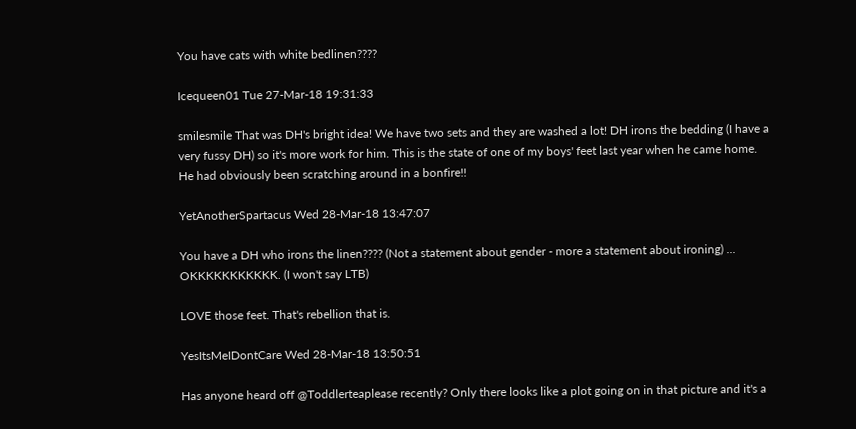You have cats with white bedlinen????

Icequeen01 Tue 27-Mar-18 19:31:33

smilesmile That was DH's bright idea! We have two sets and they are washed a lot! DH irons the bedding (I have a very fussy DH) so it's more work for him. This is the state of one of my boys' feet last year when he came home. He had obviously been scratching around in a bonfire!!

YetAnotherSpartacus Wed 28-Mar-18 13:47:07

You have a DH who irons the linen???? (Not a statement about gender - more a statement about ironing) ... OKKKKKKKKKKK. (I won't say LTB)

LOVE those feet. That's rebellion that is.

YesItsMeIDontCare Wed 28-Mar-18 13:50:51

Has anyone heard off @Toddlerteaplease recently? Only there looks like a plot going on in that picture and it's a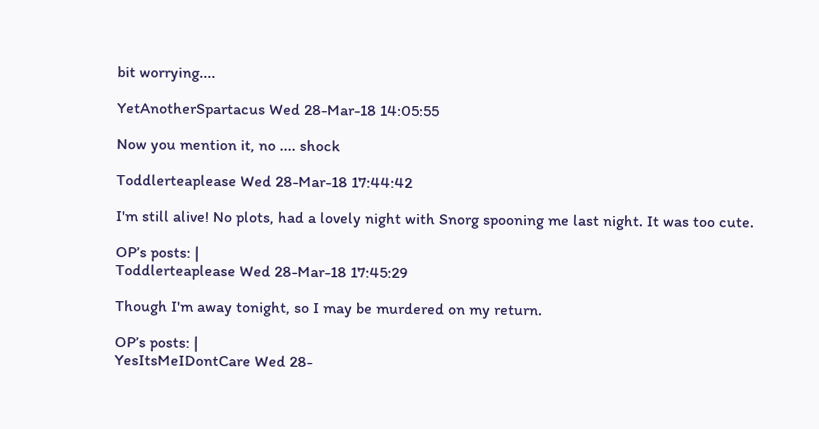bit worrying....

YetAnotherSpartacus Wed 28-Mar-18 14:05:55

Now you mention it, no .... shock

Toddlerteaplease Wed 28-Mar-18 17:44:42

I'm still alive! No plots, had a lovely night with Snorg spooning me last night. It was too cute.

OP’s posts: |
Toddlerteaplease Wed 28-Mar-18 17:45:29

Though I'm away tonight, so I may be murdered on my return.

OP’s posts: |
YesItsMeIDontCare Wed 28-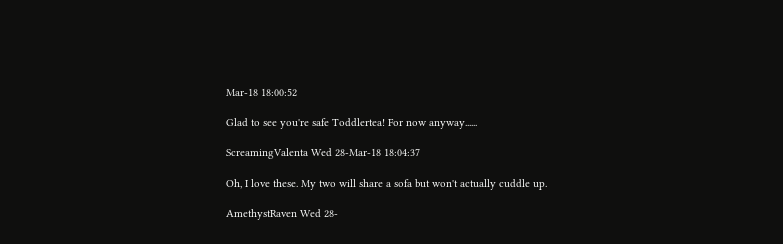Mar-18 18:00:52

Glad to see you're safe Toddlertea! For now anyway......

ScreamingValenta Wed 28-Mar-18 18:04:37

Oh, I love these. My two will share a sofa but won't actually cuddle up.

AmethystRaven Wed 28-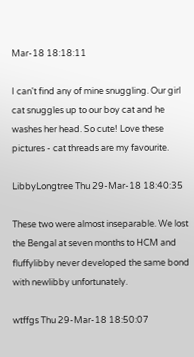Mar-18 18:18:11

I can't find any of mine snuggling. Our girl cat snuggles up to our boy cat and he washes her head. So cute! Love these pictures - cat threads are my favourite.

LibbyLongtree Thu 29-Mar-18 18:40:35

These two were almost inseparable. We lost the Bengal at seven months to HCM and fluffylibby never developed the same bond with newlibby unfortunately.

wtffgs Thu 29-Mar-18 18:50:07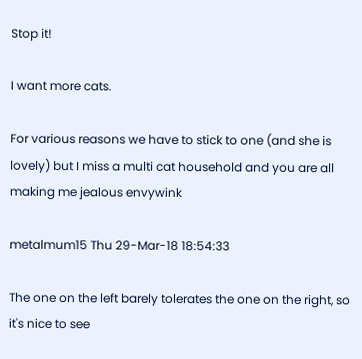Stop it!

I want more cats.

For various reasons we have to stick to one (and she is lovely) but I miss a multi cat household and you are all making me jealous envywink

metalmum15 Thu 29-Mar-18 18:54:33

The one on the left barely tolerates the one on the right, so it's nice to see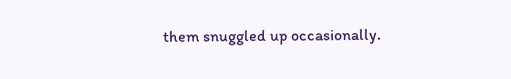them snuggled up occasionally.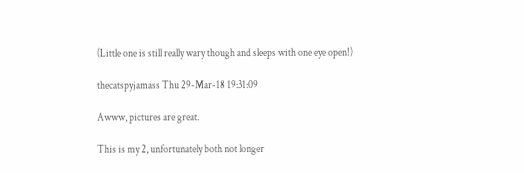(Little one is still really wary though and sleeps with one eye open!)

thecatspyjamass Thu 29-Mar-18 19:31:09

Awww, pictures are great.

This is my 2, unfortunately both not longer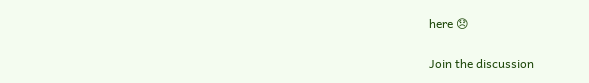here 😞

Join the discussion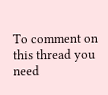To comment on this thread you need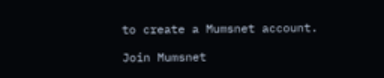to create a Mumsnet account.

Join Mumsnet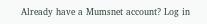Already have a Mumsnet account? Log in